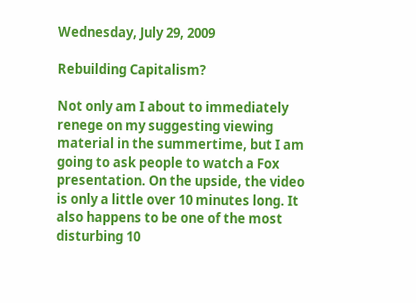Wednesday, July 29, 2009

Rebuilding Capitalism?

Not only am I about to immediately renege on my suggesting viewing material in the summertime, but I am going to ask people to watch a Fox presentation. On the upside, the video is only a little over 10 minutes long. It also happens to be one of the most disturbing 10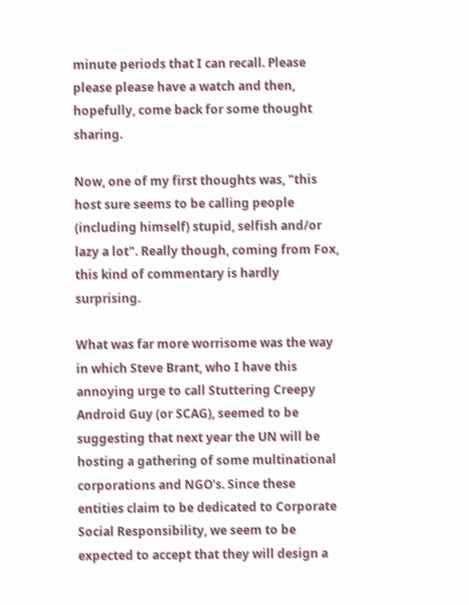minute periods that I can recall. Please please please have a watch and then, hopefully, come back for some thought sharing.

Now, one of my first thoughts was, "this host sure seems to be calling people (including himself) stupid, selfish and/or lazy a lot". Really though, coming from Fox, this kind of commentary is hardly surprising.

What was far more worrisome was the way in which Steve Brant, who I have this annoying urge to call Stuttering Creepy Android Guy (or SCAG), seemed to be suggesting that next year the UN will be hosting a gathering of some multinational corporations and NGO's. Since these entities claim to be dedicated to Corporate Social Responsibility, we seem to be expected to accept that they will design a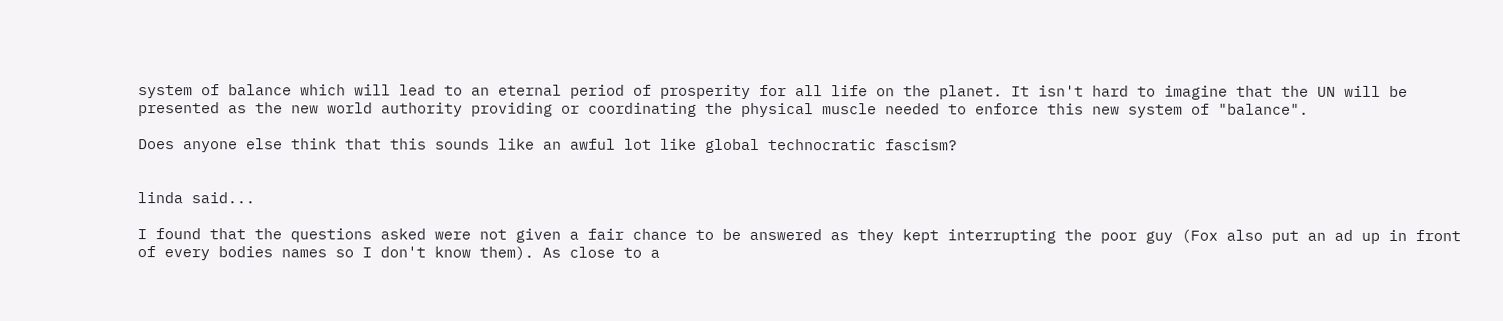system of balance which will lead to an eternal period of prosperity for all life on the planet. It isn't hard to imagine that the UN will be presented as the new world authority providing or coordinating the physical muscle needed to enforce this new system of "balance".

Does anyone else think that this sounds like an awful lot like global technocratic fascism?


linda said...

I found that the questions asked were not given a fair chance to be answered as they kept interrupting the poor guy (Fox also put an ad up in front of every bodies names so I don't know them). As close to a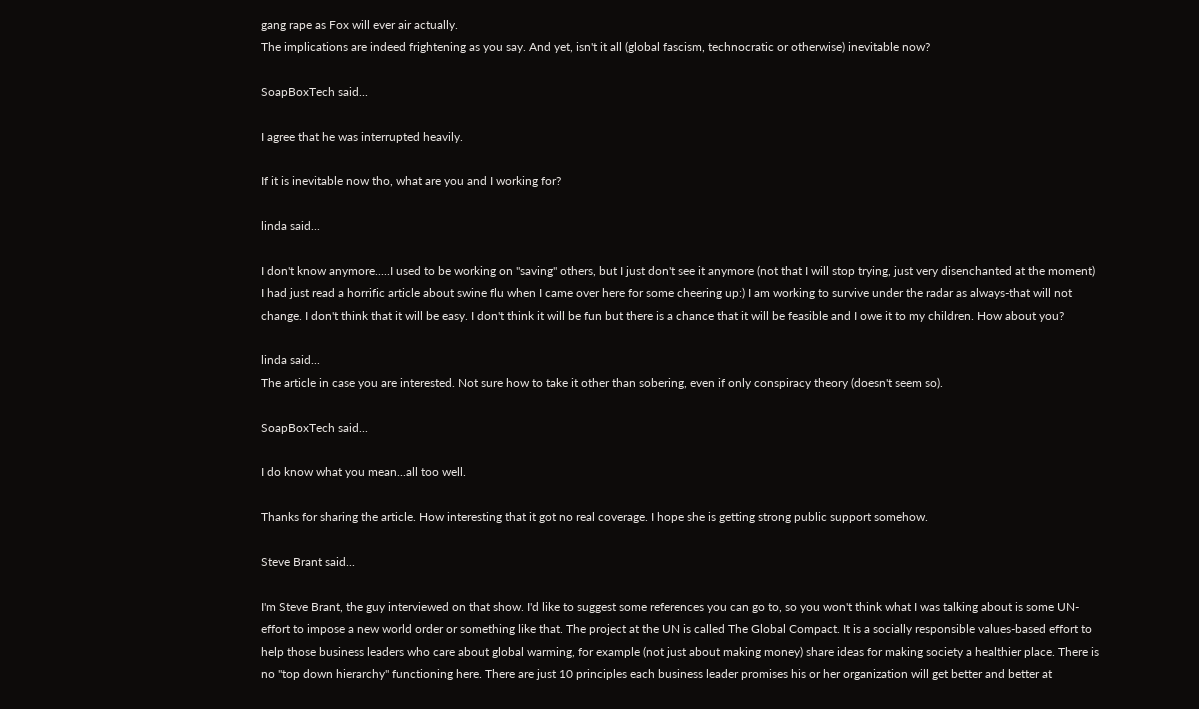gang rape as Fox will ever air actually.
The implications are indeed frightening as you say. And yet, isn't it all (global fascism, technocratic or otherwise) inevitable now?

SoapBoxTech said...

I agree that he was interrupted heavily.

If it is inevitable now tho, what are you and I working for?

linda said...

I don't know anymore.....I used to be working on "saving" others, but I just don't see it anymore (not that I will stop trying, just very disenchanted at the moment)
I had just read a horrific article about swine flu when I came over here for some cheering up:) I am working to survive under the radar as always-that will not change. I don't think that it will be easy. I don't think it will be fun but there is a chance that it will be feasible and I owe it to my children. How about you?

linda said...
The article in case you are interested. Not sure how to take it other than sobering, even if only conspiracy theory (doesn't seem so).

SoapBoxTech said...

I do know what you mean...all too well.

Thanks for sharing the article. How interesting that it got no real coverage. I hope she is getting strong public support somehow.

Steve Brant said...

I'm Steve Brant, the guy interviewed on that show. I'd like to suggest some references you can go to, so you won't think what I was talking about is some UN-effort to impose a new world order or something like that. The project at the UN is called The Global Compact. It is a socially responsible values-based effort to help those business leaders who care about global warming, for example (not just about making money) share ideas for making society a healthier place. There is no "top down hierarchy" functioning here. There are just 10 principles each business leader promises his or her organization will get better and better at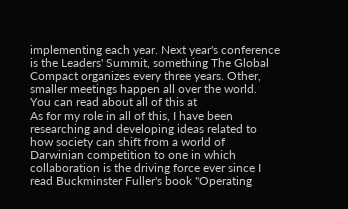implementing each year. Next year's conference is the Leaders' Summit, something The Global Compact organizes every three years. Other, smaller meetings happen all over the world. You can read about all of this at
As for my role in all of this, I have been researching and developing ideas related to how society can shift from a world of Darwinian competition to one in which collaboration is the driving force ever since I read Buckminster Fuller's book "Operating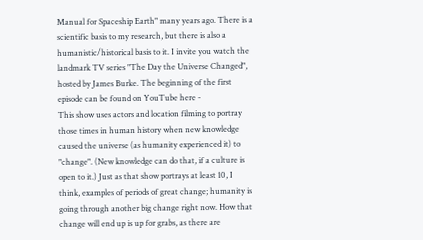Manual for Spaceship Earth" many years ago. There is a scientific basis to my research, but there is also a humanistic/historical basis to it. I invite you watch the landmark TV series "The Day the Universe Changed", hosted by James Burke. The beginning of the first episode can be found on YouTube here -
This show uses actors and location filming to portray those times in human history when new knowledge caused the universe (as humanity experienced it) to "change". (New knowledge can do that, if a culture is open to it.) Just as that show portrays at least 10, I think, examples of periods of great change; humanity is going through another big change right now. How that change will end up is up for grabs, as there are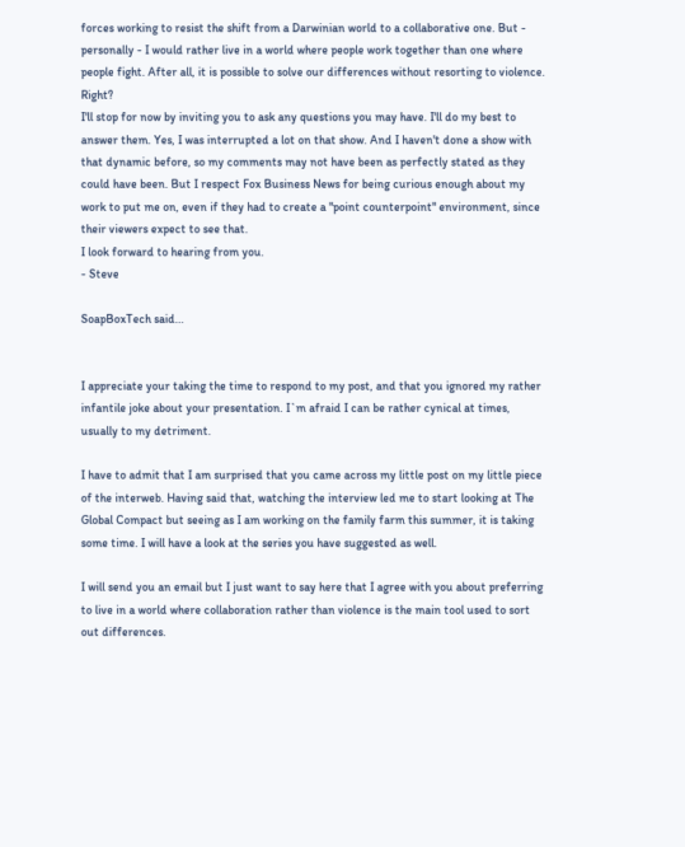forces working to resist the shift from a Darwinian world to a collaborative one. But - personally - I would rather live in a world where people work together than one where people fight. After all, it is possible to solve our differences without resorting to violence. Right?
I'll stop for now by inviting you to ask any questions you may have. I'll do my best to answer them. Yes, I was interrupted a lot on that show. And I haven't done a show with that dynamic before, so my comments may not have been as perfectly stated as they could have been. But I respect Fox Business News for being curious enough about my work to put me on, even if they had to create a "point counterpoint" environment, since their viewers expect to see that.
I look forward to hearing from you.
- Steve

SoapBoxTech said...


I appreciate your taking the time to respond to my post, and that you ignored my rather infantile joke about your presentation. I`m afraid I can be rather cynical at times, usually to my detriment.

I have to admit that I am surprised that you came across my little post on my little piece of the interweb. Having said that, watching the interview led me to start looking at The Global Compact but seeing as I am working on the family farm this summer, it is taking some time. I will have a look at the series you have suggested as well.

I will send you an email but I just want to say here that I agree with you about preferring to live in a world where collaboration rather than violence is the main tool used to sort out differences.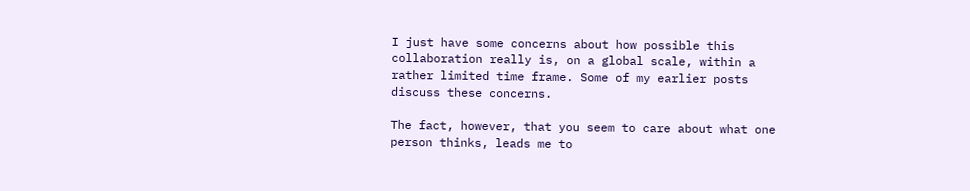I just have some concerns about how possible this collaboration really is, on a global scale, within a rather limited time frame. Some of my earlier posts discuss these concerns.

The fact, however, that you seem to care about what one person thinks, leads me to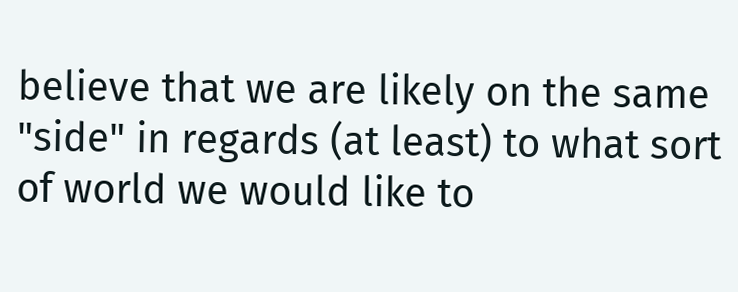believe that we are likely on the same "side" in regards (at least) to what sort of world we would like to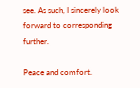see. As such, I sincerely look forward to corresponding further.

Peace and comfort.